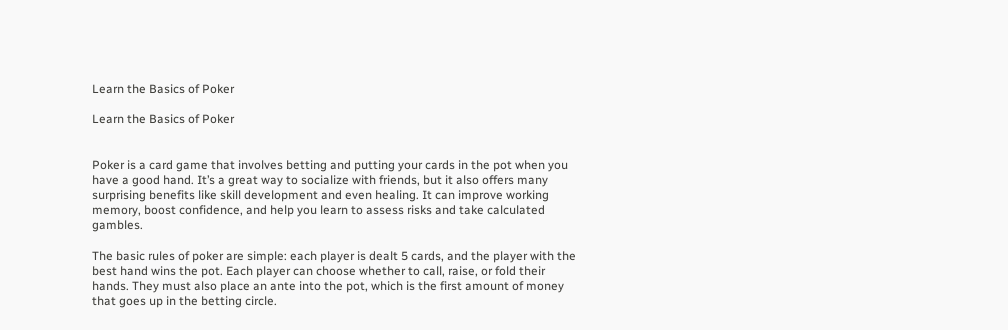Learn the Basics of Poker

Learn the Basics of Poker


Poker is a card game that involves betting and putting your cards in the pot when you have a good hand. It’s a great way to socialize with friends, but it also offers many surprising benefits like skill development and even healing. It can improve working memory, boost confidence, and help you learn to assess risks and take calculated gambles.

The basic rules of poker are simple: each player is dealt 5 cards, and the player with the best hand wins the pot. Each player can choose whether to call, raise, or fold their hands. They must also place an ante into the pot, which is the first amount of money that goes up in the betting circle.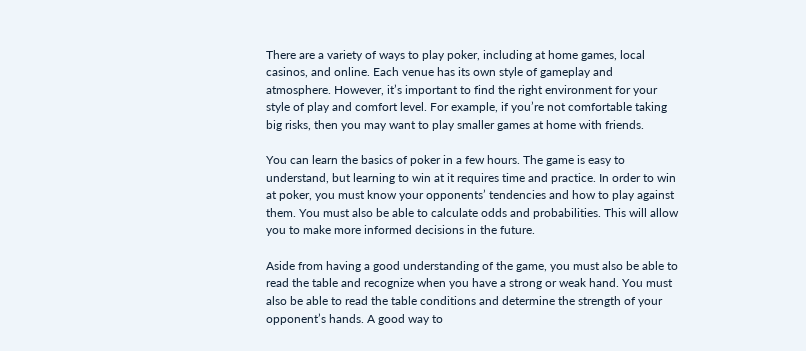There are a variety of ways to play poker, including at home games, local casinos, and online. Each venue has its own style of gameplay and atmosphere. However, it’s important to find the right environment for your style of play and comfort level. For example, if you’re not comfortable taking big risks, then you may want to play smaller games at home with friends.

You can learn the basics of poker in a few hours. The game is easy to understand, but learning to win at it requires time and practice. In order to win at poker, you must know your opponents’ tendencies and how to play against them. You must also be able to calculate odds and probabilities. This will allow you to make more informed decisions in the future.

Aside from having a good understanding of the game, you must also be able to read the table and recognize when you have a strong or weak hand. You must also be able to read the table conditions and determine the strength of your opponent’s hands. A good way to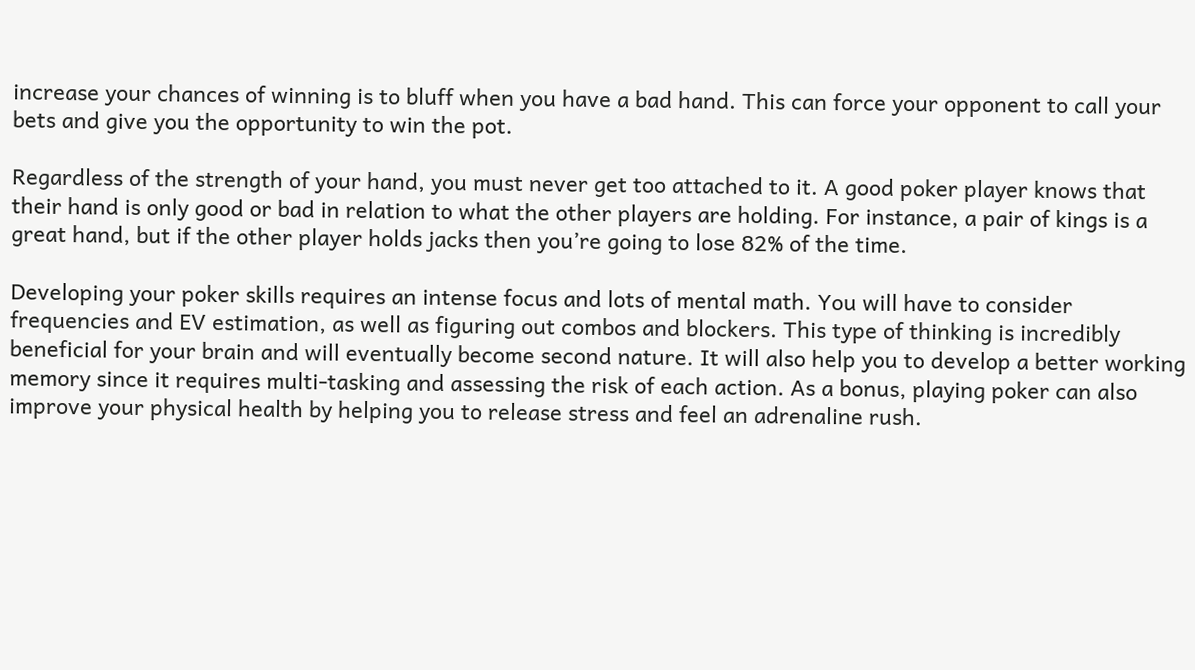increase your chances of winning is to bluff when you have a bad hand. This can force your opponent to call your bets and give you the opportunity to win the pot.

Regardless of the strength of your hand, you must never get too attached to it. A good poker player knows that their hand is only good or bad in relation to what the other players are holding. For instance, a pair of kings is a great hand, but if the other player holds jacks then you’re going to lose 82% of the time.

Developing your poker skills requires an intense focus and lots of mental math. You will have to consider frequencies and EV estimation, as well as figuring out combos and blockers. This type of thinking is incredibly beneficial for your brain and will eventually become second nature. It will also help you to develop a better working memory since it requires multi-tasking and assessing the risk of each action. As a bonus, playing poker can also improve your physical health by helping you to release stress and feel an adrenaline rush.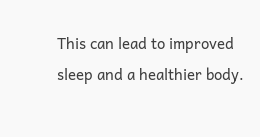This can lead to improved sleep and a healthier body.